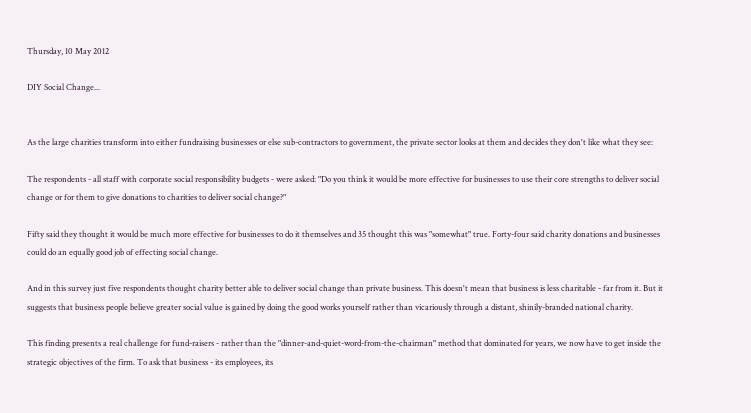Thursday, 10 May 2012

DIY Social Change...


As the large charities transform into either fundraising businesses or else sub-contractors to government, the private sector looks at them and decides they don't like what they see:

The respondents - all staff with corporate social responsibility budgets - were asked: "Do you think it would be more effective for businesses to use their core strengths to deliver social change or for them to give donations to charities to deliver social change?"

Fifty said they thought it would be much more effective for businesses to do it themselves and 35 thought this was "somewhat" true. Forty-four said charity donations and businesses could do an equally good job of effecting social change.

And in this survey just five respondents thought charity better able to deliver social change than private business. This doesn't mean that business is less charitable - far from it. But it suggests that business people believe greater social value is gained by doing the good works yourself rather than vicariously through a distant, shinily-branded national charity.

This finding presents a real challenge for fund-raisers - rather than the "dinner-and-quiet-word-from-the-chairman" method that dominated for years, we now have to get inside the strategic objectives of the firm. To ask that business - its employees, its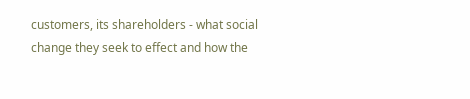customers, its shareholders - what social change they seek to effect and how the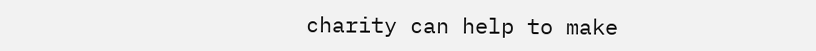charity can help to make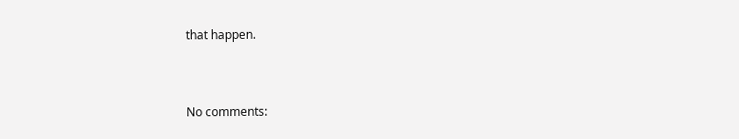that happen.


No comments: